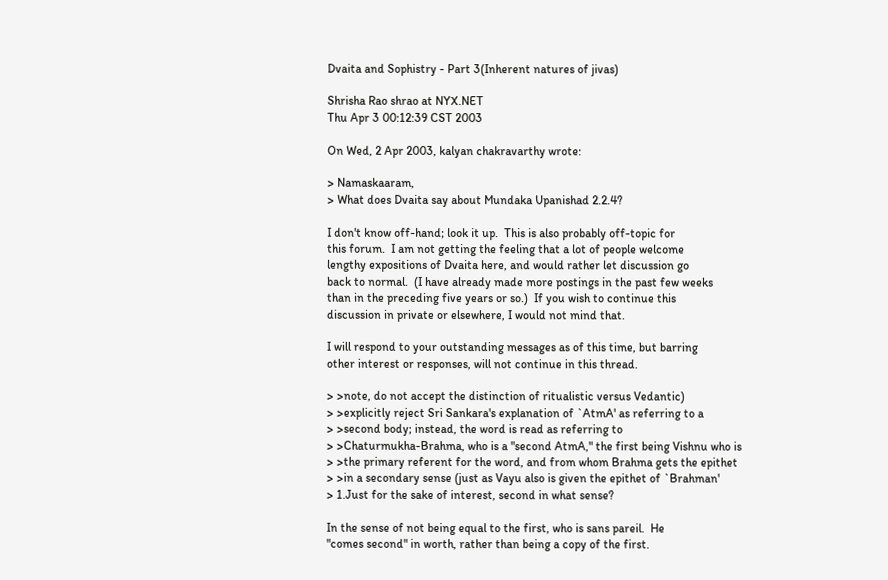Dvaita and Sophistry - Part 3(Inherent natures of jivas)

Shrisha Rao shrao at NYX.NET
Thu Apr 3 00:12:39 CST 2003

On Wed, 2 Apr 2003, kalyan chakravarthy wrote:

> Namaskaaram,
> What does Dvaita say about Mundaka Upanishad 2.2.4?

I don't know off-hand; look it up.  This is also probably off-topic for
this forum.  I am not getting the feeling that a lot of people welcome
lengthy expositions of Dvaita here, and would rather let discussion go
back to normal.  (I have already made more postings in the past few weeks
than in the preceding five years or so.)  If you wish to continue this
discussion in private or elsewhere, I would not mind that.

I will respond to your outstanding messages as of this time, but barring
other interest or responses, will not continue in this thread.

> >note, do not accept the distinction of ritualistic versus Vedantic)
> >explicitly reject Sri Sankara's explanation of `AtmA' as referring to a
> >second body; instead, the word is read as referring to
> >Chaturmukha-Brahma, who is a "second AtmA," the first being Vishnu who is
> >the primary referent for the word, and from whom Brahma gets the epithet
> >in a secondary sense (just as Vayu also is given the epithet of `Brahman'
> 1.Just for the sake of interest, second in what sense?

In the sense of not being equal to the first, who is sans pareil.  He
"comes second" in worth, rather than being a copy of the first.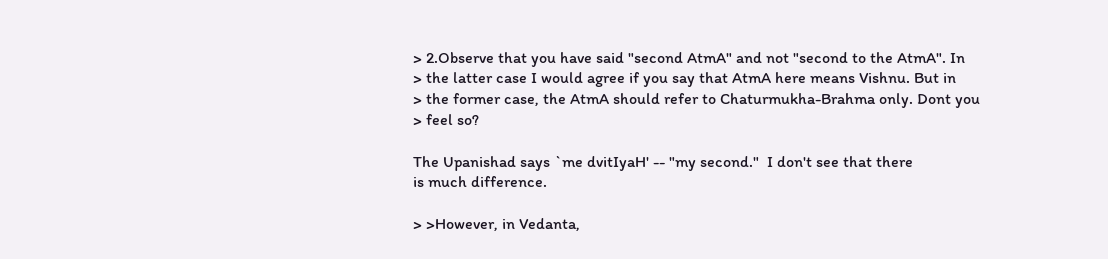> 2.Observe that you have said "second AtmA" and not "second to the AtmA". In
> the latter case I would agree if you say that AtmA here means Vishnu. But in
> the former case, the AtmA should refer to Chaturmukha-Brahma only. Dont you
> feel so?

The Upanishad says `me dvitIyaH' -- "my second."  I don't see that there
is much difference.

> >However, in Vedanta,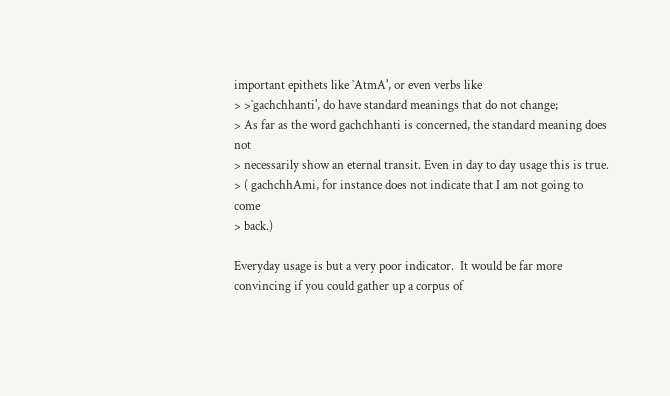important epithets like `AtmA', or even verbs like
> >`gachchhanti', do have standard meanings that do not change;
> As far as the word gachchhanti is concerned, the standard meaning does not
> necessarily show an eternal transit. Even in day to day usage this is true.
> ( gachchhAmi, for instance does not indicate that I am not going to come
> back.)

Everyday usage is but a very poor indicator.  It would be far more
convincing if you could gather up a corpus of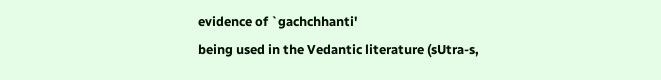evidence of `gachchhanti'
being used in the Vedantic literature (sUtra-s,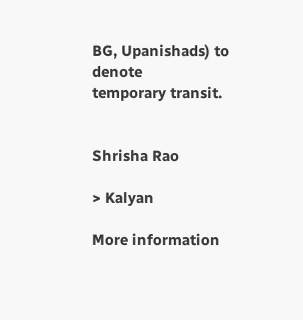BG, Upanishads) to denote
temporary transit.


Shrisha Rao

> Kalyan

More information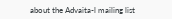about the Advaita-l mailing list